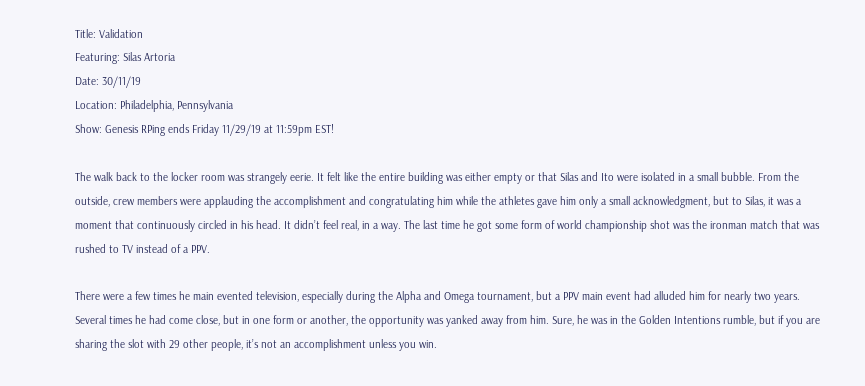Title: Validation
Featuring: Silas Artoria
Date: 30/11/19
Location: Philadelphia, Pennsylvania
Show: Genesis RPing ends Friday 11/29/19 at 11:59pm EST!

The walk back to the locker room was strangely eerie. It felt like the entire building was either empty or that Silas and Ito were isolated in a small bubble. From the outside, crew members were applauding the accomplishment and congratulating him while the athletes gave him only a small acknowledgment, but to Silas, it was a moment that continuously circled in his head. It didn’t feel real, in a way. The last time he got some form of world championship shot was the ironman match that was rushed to TV instead of a PPV.

There were a few times he main evented television, especially during the Alpha and Omega tournament, but a PPV main event had alluded him for nearly two years. Several times he had come close, but in one form or another, the opportunity was yanked away from him. Sure, he was in the Golden Intentions rumble, but if you are sharing the slot with 29 other people, it’s not an accomplishment unless you win.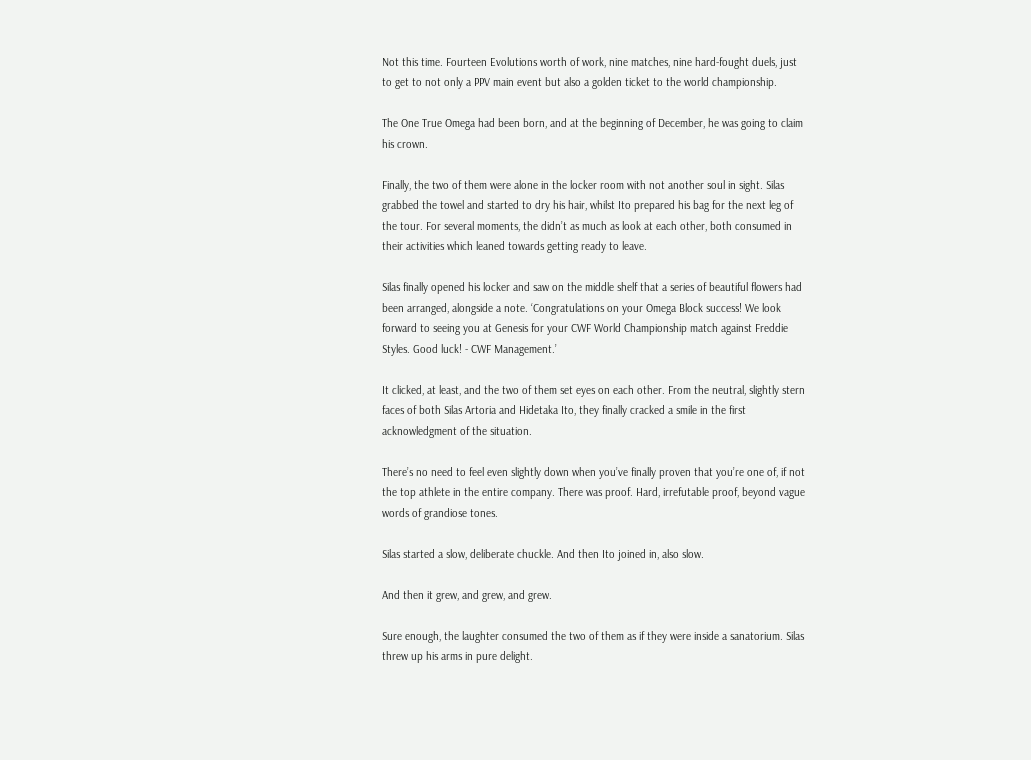Not this time. Fourteen Evolutions worth of work, nine matches, nine hard-fought duels, just to get to not only a PPV main event but also a golden ticket to the world championship.

The One True Omega had been born, and at the beginning of December, he was going to claim his crown.

Finally, the two of them were alone in the locker room with not another soul in sight. Silas grabbed the towel and started to dry his hair, whilst Ito prepared his bag for the next leg of the tour. For several moments, the didn’t as much as look at each other, both consumed in their activities which leaned towards getting ready to leave.

Silas finally opened his locker and saw on the middle shelf that a series of beautiful flowers had been arranged, alongside a note. ‘Congratulations on your Omega Block success! We look forward to seeing you at Genesis for your CWF World Championship match against Freddie Styles. Good luck! - CWF Management.’

It clicked, at least, and the two of them set eyes on each other. From the neutral, slightly stern faces of both Silas Artoria and Hidetaka Ito, they finally cracked a smile in the first acknowledgment of the situation.

There’s no need to feel even slightly down when you’ve finally proven that you’re one of, if not the top athlete in the entire company. There was proof. Hard, irrefutable proof, beyond vague words of grandiose tones.

Silas started a slow, deliberate chuckle. And then Ito joined in, also slow.

And then it grew, and grew, and grew.

Sure enough, the laughter consumed the two of them as if they were inside a sanatorium. Silas threw up his arms in pure delight.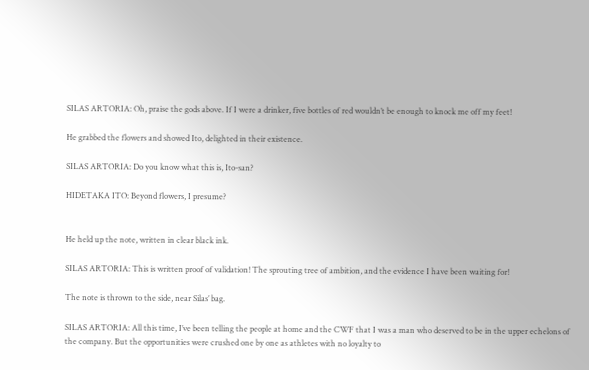SILAS ARTORIA: Oh, praise the gods above. If I were a drinker, five bottles of red wouldn’t be enough to knock me off my feet!

He grabbed the flowers and showed Ito, delighted in their existence.

SILAS ARTORIA: Do you know what this is, Ito-san?

HIDETAKA ITO: Beyond flowers, I presume?


He held up the note, written in clear black ink.

SILAS ARTORIA: This is written proof of validation! The sprouting tree of ambition, and the evidence I have been waiting for!

The note is thrown to the side, near Silas’ bag.

SILAS ARTORIA: All this time, I’ve been telling the people at home and the CWF that I was a man who deserved to be in the upper echelons of the company. But the opportunities were crushed one by one as athletes with no loyalty to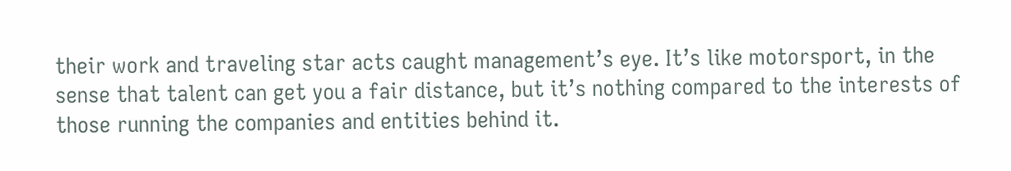their work and traveling star acts caught management’s eye. It’s like motorsport, in the sense that talent can get you a fair distance, but it’s nothing compared to the interests of those running the companies and entities behind it.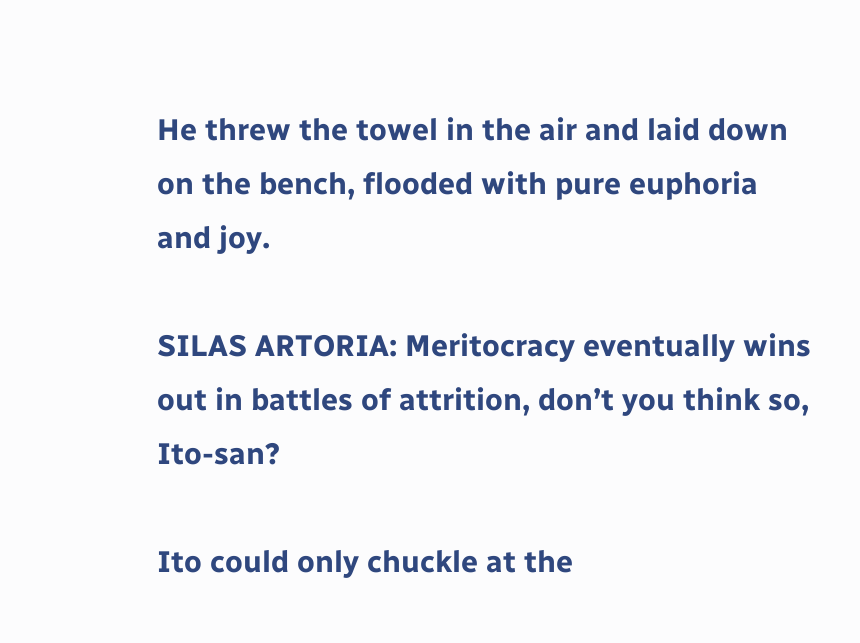He threw the towel in the air and laid down on the bench, flooded with pure euphoria and joy.

SILAS ARTORIA: Meritocracy eventually wins out in battles of attrition, don’t you think so, Ito-san?

Ito could only chuckle at the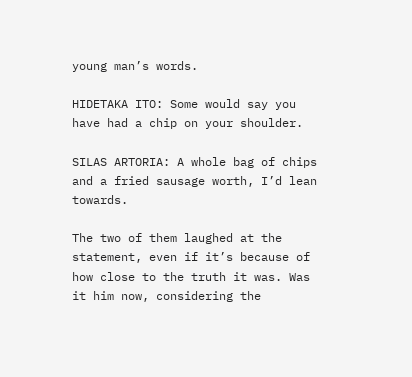young man’s words.

HIDETAKA ITO: Some would say you have had a chip on your shoulder.

SILAS ARTORIA: A whole bag of chips and a fried sausage worth, I’d lean towards.

The two of them laughed at the statement, even if it’s because of how close to the truth it was. Was it him now, considering the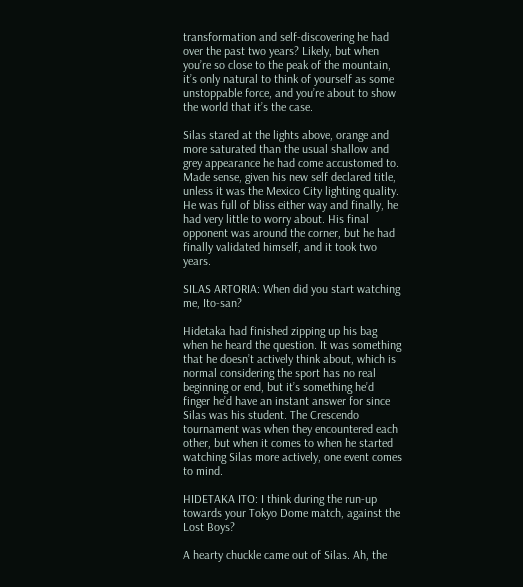transformation and self-discovering he had over the past two years? Likely, but when you’re so close to the peak of the mountain, it’s only natural to think of yourself as some unstoppable force, and you’re about to show the world that it’s the case.

Silas stared at the lights above, orange and more saturated than the usual shallow and grey appearance he had come accustomed to. Made sense, given his new self declared title, unless it was the Mexico City lighting quality. He was full of bliss either way and finally, he had very little to worry about. His final opponent was around the corner, but he had finally validated himself, and it took two years.

SILAS ARTORIA: When did you start watching me, Ito-san?

Hidetaka had finished zipping up his bag when he heard the question. It was something that he doesn’t actively think about, which is normal considering the sport has no real beginning or end, but it’s something he’d finger he’d have an instant answer for since Silas was his student. The Crescendo tournament was when they encountered each other, but when it comes to when he started watching Silas more actively, one event comes to mind.

HIDETAKA ITO: I think during the run-up towards your Tokyo Dome match, against the Lost Boys?

A hearty chuckle came out of Silas. Ah, the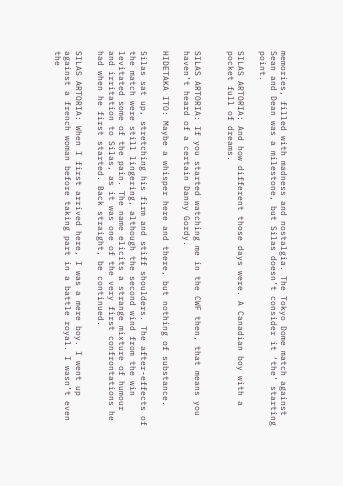memories, filled with madness and nostalgia. The Tokyo Dome match against Sean and Dean was a milestone, but Silas doesn’t consider it ‘the’ starting point.

SILAS ARTORIA: And how different those days were. A Canadian boy with a pocket full of dreams.


SILAS ARTORIA: If you started watching me in the CWF then, that means you haven’t heard of a certain Danny Gordy.

HIDETAKA ITO: Maybe a whisper here and there, but nothing of substance.

Silas sat up, stretching his firm and stiff shoulders. The after-effects of the match were still lingering, although the second wind from the win levitated some of the pain. The name elicits a strange mixture of humour and irritation to Silas, as it was one of the very first confrontations he had when he first started. Back straight, be continued.

SILAS ARTORIA: When I first arrived here, I was a mere boy. I went up against a french woman before taking part in a battle royal. I wasn’t even the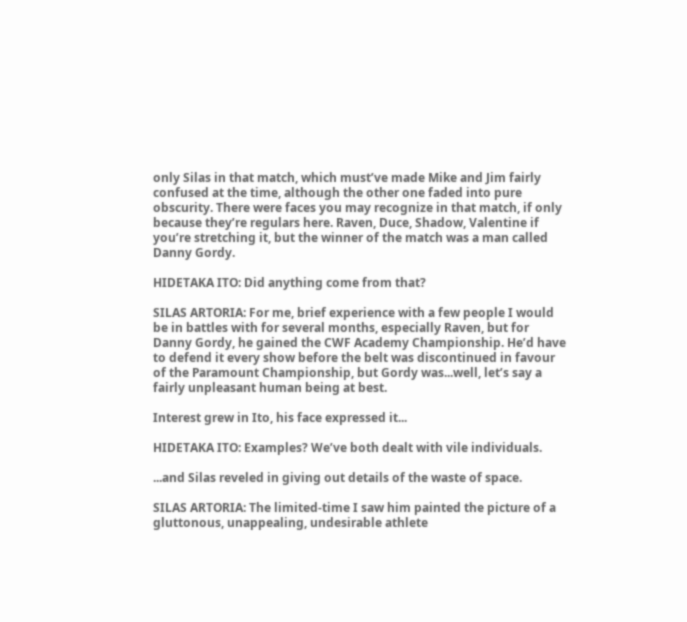only Silas in that match, which must’ve made Mike and Jim fairly confused at the time, although the other one faded into pure obscurity. There were faces you may recognize in that match, if only because they’re regulars here. Raven, Duce, Shadow, Valentine if you’re stretching it, but the winner of the match was a man called Danny Gordy.

HIDETAKA ITO: Did anything come from that?

SILAS ARTORIA: For me, brief experience with a few people I would be in battles with for several months, especially Raven, but for Danny Gordy, he gained the CWF Academy Championship. He’d have to defend it every show before the belt was discontinued in favour of the Paramount Championship, but Gordy was...well, let’s say a fairly unpleasant human being at best.

Interest grew in Ito, his face expressed it...

HIDETAKA ITO: Examples? We’ve both dealt with vile individuals.

...and Silas reveled in giving out details of the waste of space.

SILAS ARTORIA: The limited-time I saw him painted the picture of a gluttonous, unappealing, undesirable athlete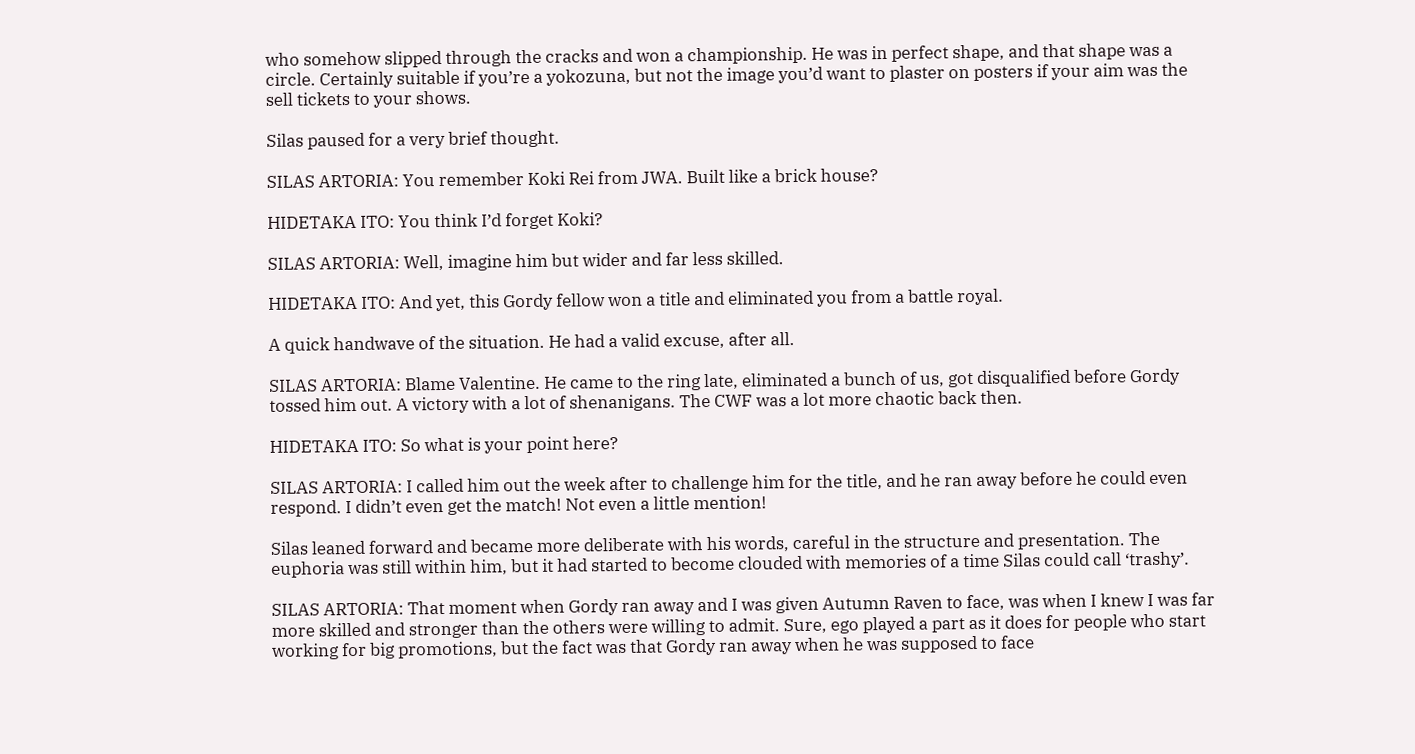who somehow slipped through the cracks and won a championship. He was in perfect shape, and that shape was a circle. Certainly suitable if you’re a yokozuna, but not the image you’d want to plaster on posters if your aim was the sell tickets to your shows.

Silas paused for a very brief thought.

SILAS ARTORIA: You remember Koki Rei from JWA. Built like a brick house?

HIDETAKA ITO: You think I’d forget Koki?

SILAS ARTORIA: Well, imagine him but wider and far less skilled.

HIDETAKA ITO: And yet, this Gordy fellow won a title and eliminated you from a battle royal.

A quick handwave of the situation. He had a valid excuse, after all.

SILAS ARTORIA: Blame Valentine. He came to the ring late, eliminated a bunch of us, got disqualified before Gordy tossed him out. A victory with a lot of shenanigans. The CWF was a lot more chaotic back then.

HIDETAKA ITO: So what is your point here?

SILAS ARTORIA: I called him out the week after to challenge him for the title, and he ran away before he could even respond. I didn’t even get the match! Not even a little mention!

Silas leaned forward and became more deliberate with his words, careful in the structure and presentation. The euphoria was still within him, but it had started to become clouded with memories of a time Silas could call ‘trashy’.

SILAS ARTORIA: That moment when Gordy ran away and I was given Autumn Raven to face, was when I knew I was far more skilled and stronger than the others were willing to admit. Sure, ego played a part as it does for people who start working for big promotions, but the fact was that Gordy ran away when he was supposed to face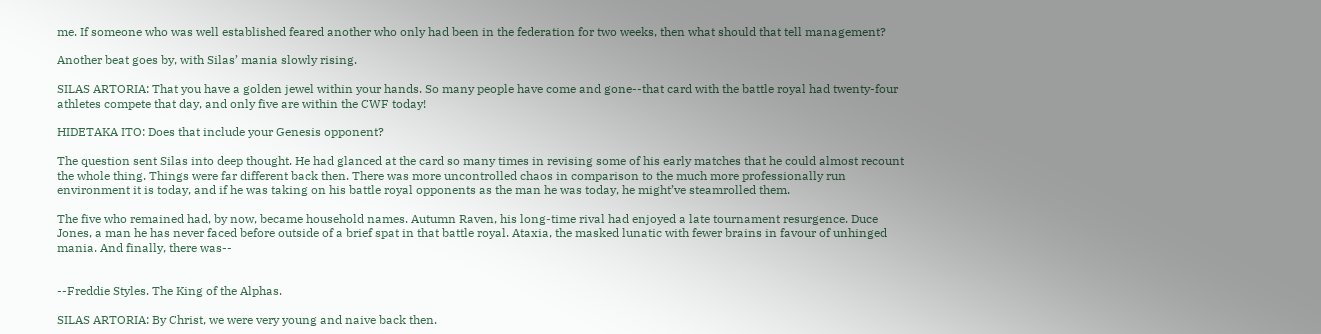me. If someone who was well established feared another who only had been in the federation for two weeks, then what should that tell management?

Another beat goes by, with Silas’ mania slowly rising.

SILAS ARTORIA: That you have a golden jewel within your hands. So many people have come and gone--that card with the battle royal had twenty-four athletes compete that day, and only five are within the CWF today!

HIDETAKA ITO: Does that include your Genesis opponent?

The question sent Silas into deep thought. He had glanced at the card so many times in revising some of his early matches that he could almost recount the whole thing. Things were far different back then. There was more uncontrolled chaos in comparison to the much more professionally run environment it is today, and if he was taking on his battle royal opponents as the man he was today, he might’ve steamrolled them.

The five who remained had, by now, became household names. Autumn Raven, his long-time rival had enjoyed a late tournament resurgence. Duce Jones, a man he has never faced before outside of a brief spat in that battle royal. Ataxia, the masked lunatic with fewer brains in favour of unhinged mania. And finally, there was--


--Freddie Styles. The King of the Alphas.

SILAS ARTORIA: By Christ, we were very young and naive back then.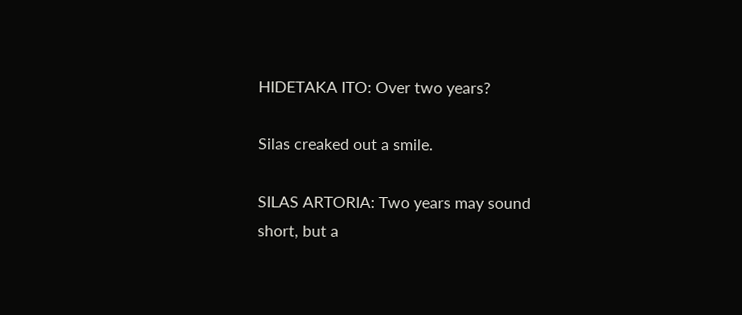HIDETAKA ITO: Over two years?

Silas creaked out a smile.

SILAS ARTORIA: Two years may sound short, but a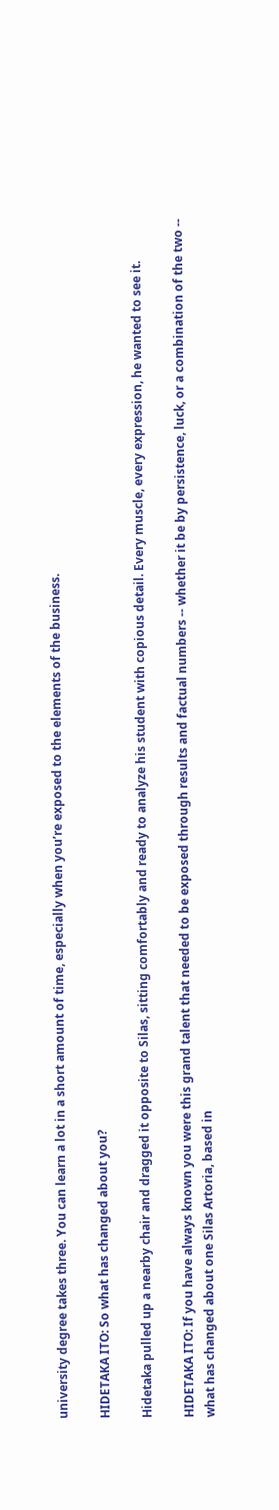university degree takes three. You can learn a lot in a short amount of time, especially when you’re exposed to the elements of the business.

HIDETAKA ITO: So what has changed about you?

Hidetaka pulled up a nearby chair and dragged it opposite to Silas, sitting comfortably and ready to analyze his student with copious detail. Every muscle, every expression, he wanted to see it.

HIDETAKA ITO: If you have always known you were this grand talent that needed to be exposed through results and factual numbers -- whether it be by persistence, luck, or a combination of the two -- what has changed about one Silas Artoria, based in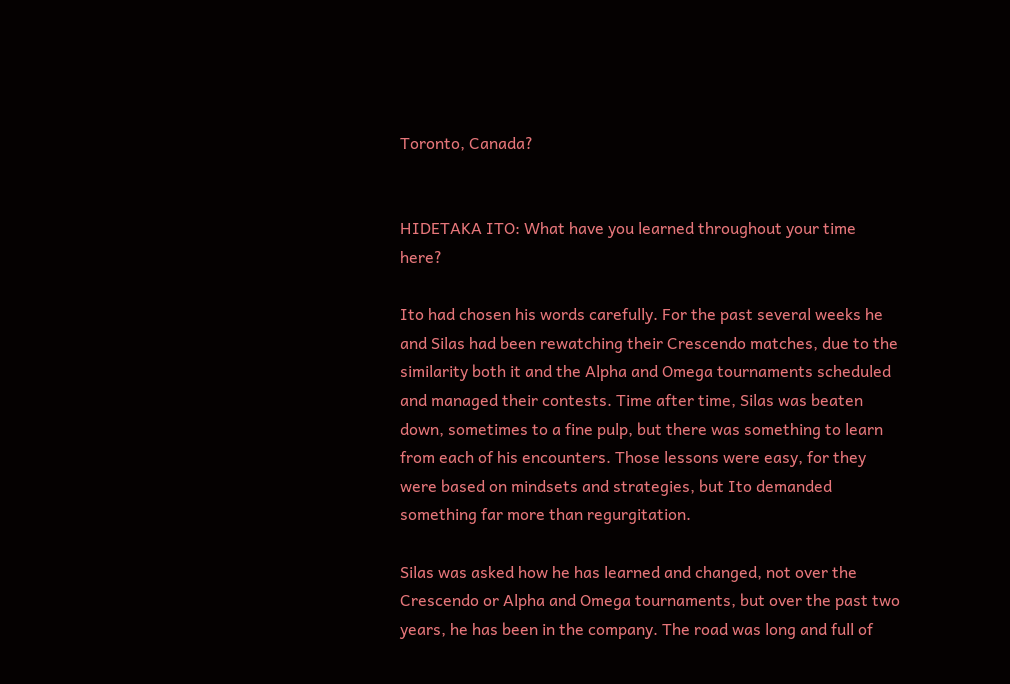Toronto, Canada?


HIDETAKA ITO: What have you learned throughout your time here?

Ito had chosen his words carefully. For the past several weeks he and Silas had been rewatching their Crescendo matches, due to the similarity both it and the Alpha and Omega tournaments scheduled and managed their contests. Time after time, Silas was beaten down, sometimes to a fine pulp, but there was something to learn from each of his encounters. Those lessons were easy, for they were based on mindsets and strategies, but Ito demanded something far more than regurgitation.

Silas was asked how he has learned and changed, not over the Crescendo or Alpha and Omega tournaments, but over the past two years, he has been in the company. The road was long and full of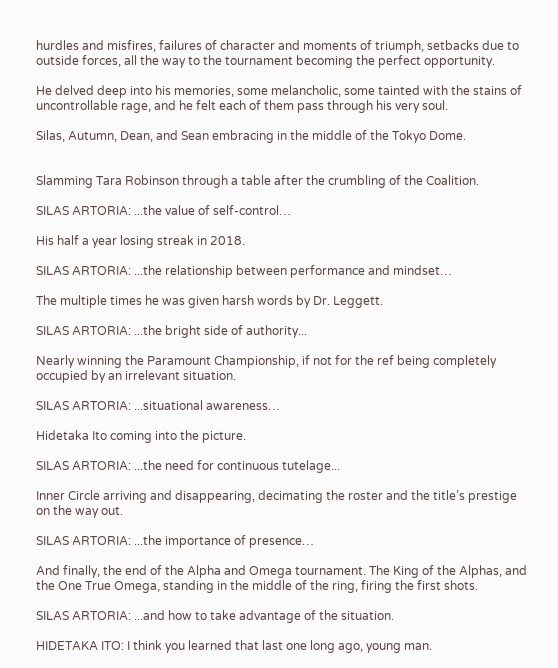hurdles and misfires, failures of character and moments of triumph, setbacks due to outside forces, all the way to the tournament becoming the perfect opportunity.

He delved deep into his memories, some melancholic, some tainted with the stains of uncontrollable rage, and he felt each of them pass through his very soul.

Silas, Autumn, Dean, and Sean embracing in the middle of the Tokyo Dome.


Slamming Tara Robinson through a table after the crumbling of the Coalition.

SILAS ARTORIA: ...the value of self-control…

His half a year losing streak in 2018.

SILAS ARTORIA: ...the relationship between performance and mindset…

The multiple times he was given harsh words by Dr. Leggett.

SILAS ARTORIA: ...the bright side of authority...

Nearly winning the Paramount Championship, if not for the ref being completely occupied by an irrelevant situation.

SILAS ARTORIA: ...situational awareness…

Hidetaka Ito coming into the picture.

SILAS ARTORIA: ...the need for continuous tutelage...

Inner Circle arriving and disappearing, decimating the roster and the title’s prestige on the way out.

SILAS ARTORIA: ...the importance of presence…

And finally, the end of the Alpha and Omega tournament. The King of the Alphas, and the One True Omega, standing in the middle of the ring, firing the first shots.

SILAS ARTORIA: ...and how to take advantage of the situation.

HIDETAKA ITO: I think you learned that last one long ago, young man.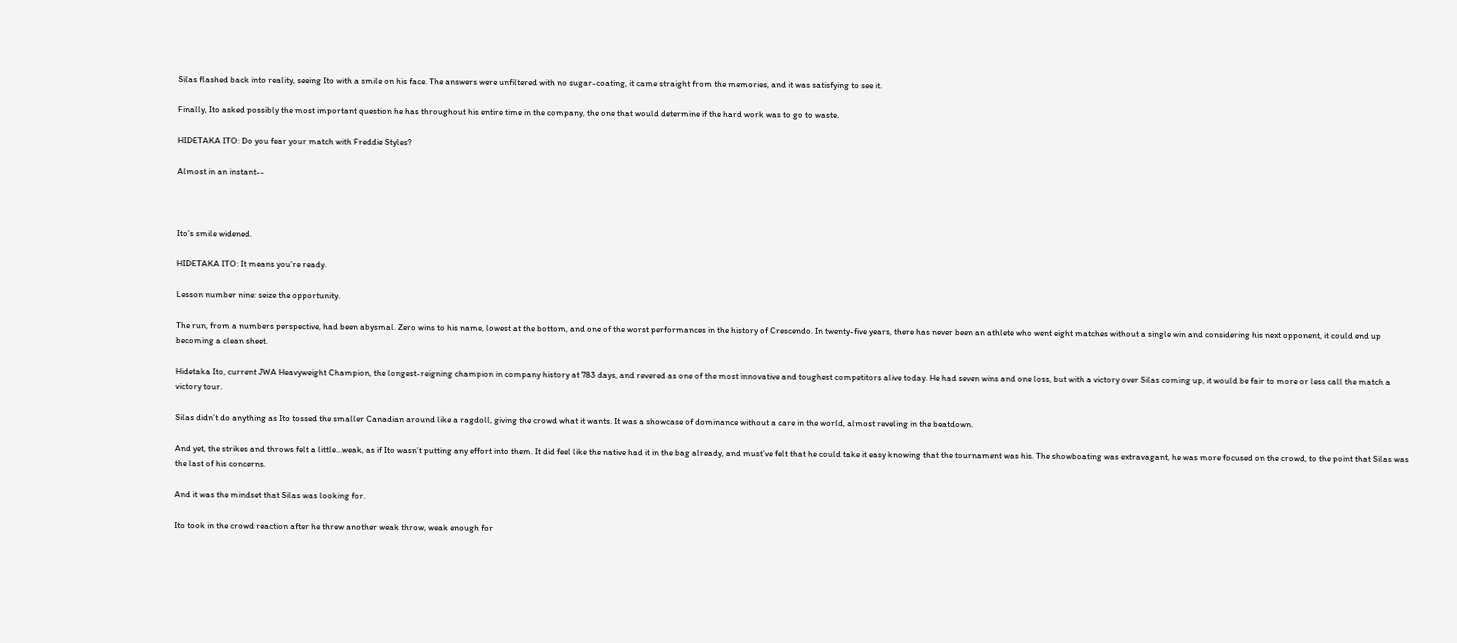Silas flashed back into reality, seeing Ito with a smile on his face. The answers were unfiltered with no sugar-coating, it came straight from the memories, and it was satisfying to see it.

Finally, Ito asked possibly the most important question he has throughout his entire time in the company, the one that would determine if the hard work was to go to waste.

HIDETAKA ITO: Do you fear your match with Freddie Styles?

Almost in an instant--



Ito’s smile widened.

HIDETAKA ITO: It means you’re ready.

Lesson number nine: seize the opportunity.

The run, from a numbers perspective, had been abysmal. Zero wins to his name, lowest at the bottom, and one of the worst performances in the history of Crescendo. In twenty-five years, there has never been an athlete who went eight matches without a single win and considering his next opponent, it could end up becoming a clean sheet.

Hidetaka Ito, current JWA Heavyweight Champion, the longest-reigning champion in company history at 783 days, and revered as one of the most innovative and toughest competitors alive today. He had seven wins and one loss, but with a victory over Silas coming up, it would be fair to more or less call the match a victory tour.

Silas didn’t do anything as Ito tossed the smaller Canadian around like a ragdoll, giving the crowd what it wants. It was a showcase of dominance without a care in the world, almost reveling in the beatdown.

And yet, the strikes and throws felt a little...weak, as if Ito wasn’t putting any effort into them. It did feel like the native had it in the bag already, and must’ve felt that he could take it easy knowing that the tournament was his. The showboating was extravagant, he was more focused on the crowd, to the point that Silas was the last of his concerns.

And it was the mindset that Silas was looking for.

Ito took in the crowd reaction after he threw another weak throw, weak enough for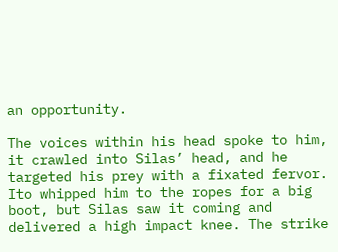an opportunity.

The voices within his head spoke to him, it crawled into Silas’ head, and he targeted his prey with a fixated fervor. Ito whipped him to the ropes for a big boot, but Silas saw it coming and delivered a high impact knee. The strike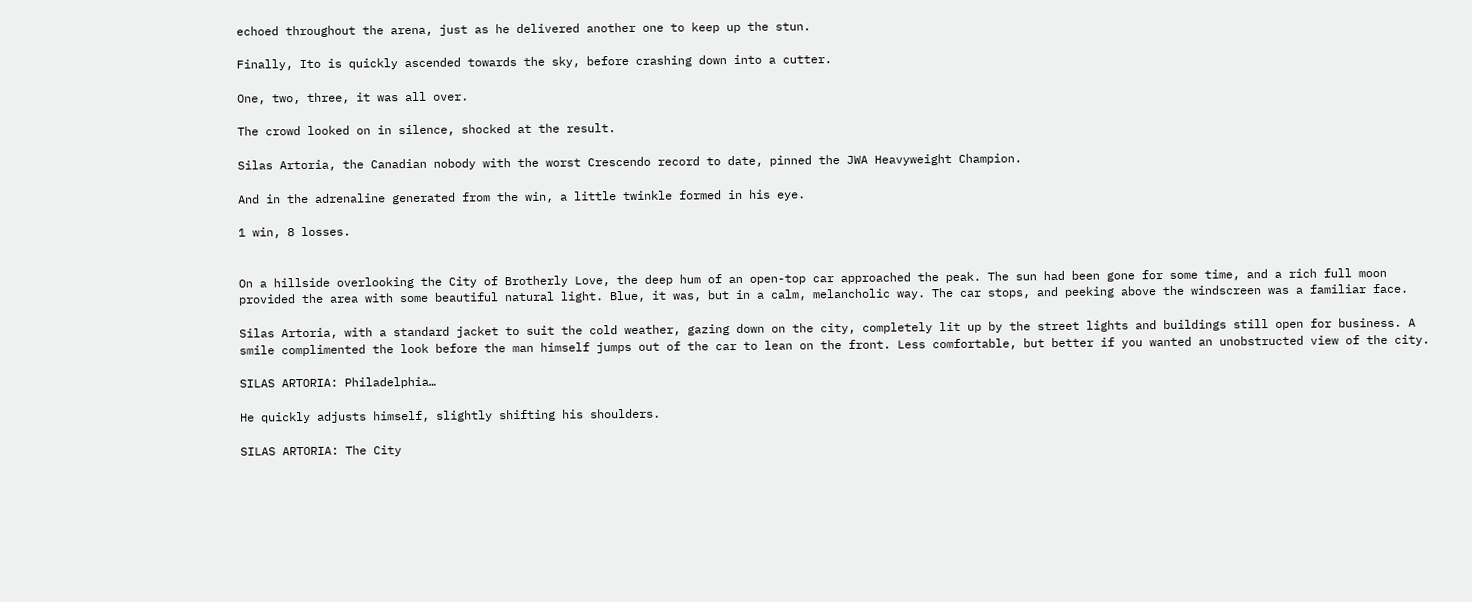echoed throughout the arena, just as he delivered another one to keep up the stun.

Finally, Ito is quickly ascended towards the sky, before crashing down into a cutter.

One, two, three, it was all over.

The crowd looked on in silence, shocked at the result.

Silas Artoria, the Canadian nobody with the worst Crescendo record to date, pinned the JWA Heavyweight Champion.

And in the adrenaline generated from the win, a little twinkle formed in his eye.

1 win, 8 losses.


On a hillside overlooking the City of Brotherly Love, the deep hum of an open-top car approached the peak. The sun had been gone for some time, and a rich full moon provided the area with some beautiful natural light. Blue, it was, but in a calm, melancholic way. The car stops, and peeking above the windscreen was a familiar face.

Silas Artoria, with a standard jacket to suit the cold weather, gazing down on the city, completely lit up by the street lights and buildings still open for business. A smile complimented the look before the man himself jumps out of the car to lean on the front. Less comfortable, but better if you wanted an unobstructed view of the city.

SILAS ARTORIA: Philadelphia…

He quickly adjusts himself, slightly shifting his shoulders.

SILAS ARTORIA: The City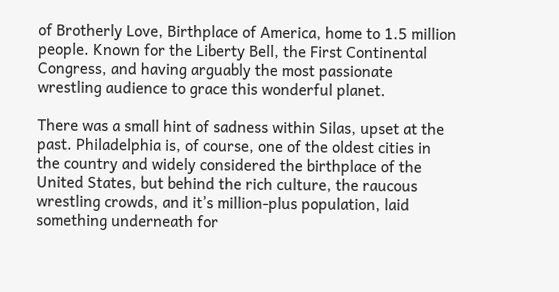of Brotherly Love, Birthplace of America, home to 1.5 million people. Known for the Liberty Bell, the First Continental Congress, and having arguably the most passionate wrestling audience to grace this wonderful planet.

There was a small hint of sadness within Silas, upset at the past. Philadelphia is, of course, one of the oldest cities in the country and widely considered the birthplace of the United States, but behind the rich culture, the raucous wrestling crowds, and it’s million-plus population, laid something underneath for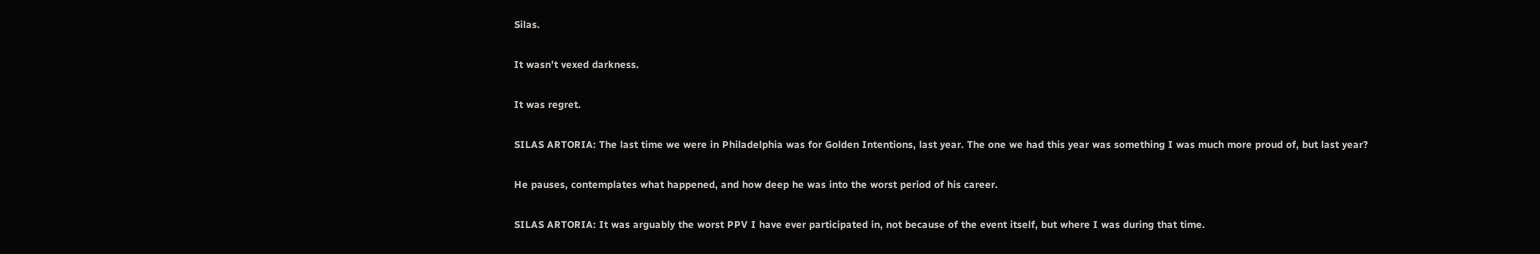Silas.

It wasn’t vexed darkness.

It was regret.

SILAS ARTORIA: The last time we were in Philadelphia was for Golden Intentions, last year. The one we had this year was something I was much more proud of, but last year?

He pauses, contemplates what happened, and how deep he was into the worst period of his career.

SILAS ARTORIA: It was arguably the worst PPV I have ever participated in, not because of the event itself, but where I was during that time.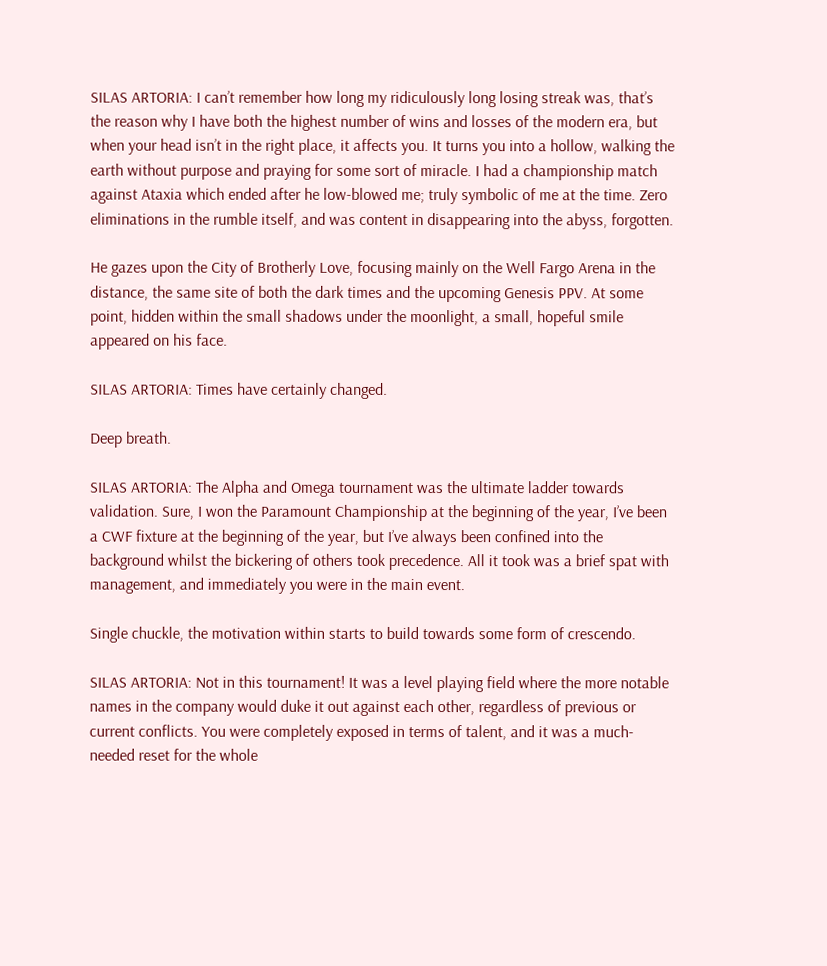SILAS ARTORIA: I can’t remember how long my ridiculously long losing streak was, that’s the reason why I have both the highest number of wins and losses of the modern era, but when your head isn’t in the right place, it affects you. It turns you into a hollow, walking the earth without purpose and praying for some sort of miracle. I had a championship match against Ataxia which ended after he low-blowed me; truly symbolic of me at the time. Zero eliminations in the rumble itself, and was content in disappearing into the abyss, forgotten.

He gazes upon the City of Brotherly Love, focusing mainly on the Well Fargo Arena in the distance, the same site of both the dark times and the upcoming Genesis PPV. At some point, hidden within the small shadows under the moonlight, a small, hopeful smile appeared on his face.

SILAS ARTORIA: Times have certainly changed.

Deep breath.

SILAS ARTORIA: The Alpha and Omega tournament was the ultimate ladder towards validation. Sure, I won the Paramount Championship at the beginning of the year, I’ve been a CWF fixture at the beginning of the year, but I’ve always been confined into the background whilst the bickering of others took precedence. All it took was a brief spat with management, and immediately you were in the main event.

Single chuckle, the motivation within starts to build towards some form of crescendo.

SILAS ARTORIA: Not in this tournament! It was a level playing field where the more notable names in the company would duke it out against each other, regardless of previous or current conflicts. You were completely exposed in terms of talent, and it was a much-needed reset for the whole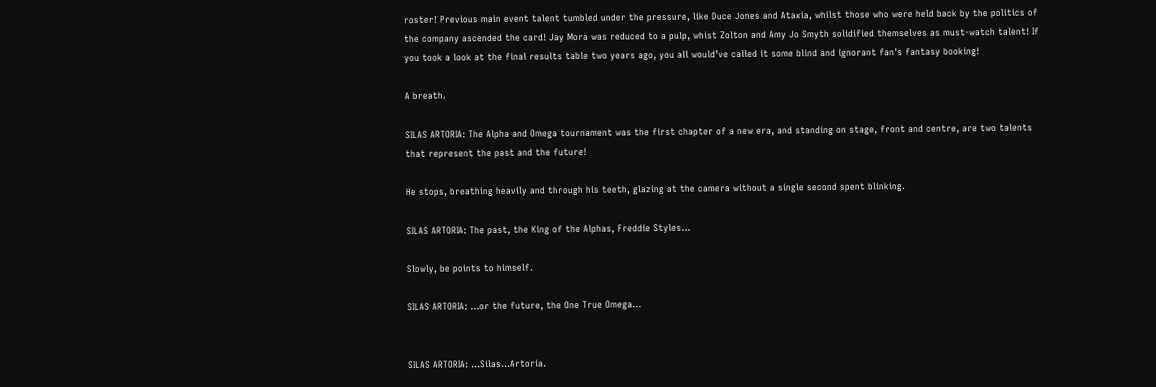roster! Previous main event talent tumbled under the pressure, like Duce Jones and Ataxia, whilst those who were held back by the politics of the company ascended the card! Jay Mora was reduced to a pulp, whist Zolton and Amy Jo Smyth solidified themselves as must-watch talent! If you took a look at the final results table two years ago, you all would’ve called it some blind and ignorant fan's fantasy booking!

A breath.

SILAS ARTORIA: The Alpha and Omega tournament was the first chapter of a new era, and standing on stage, front and centre, are two talents that represent the past and the future!

He stops, breathing heavily and through his teeth, glazing at the camera without a single second spent blinking.

SILAS ARTORIA: The past, the King of the Alphas, Freddie Styles…

Slowly, be points to himself.

SILAS ARTORIA: ...or the future, the One True Omega…


SILAS ARTORIA: ...Silas...Artoria.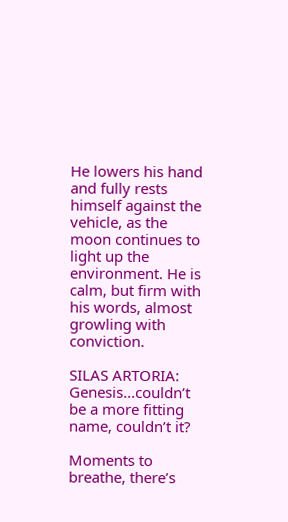He lowers his hand and fully rests himself against the vehicle, as the moon continues to light up the environment. He is calm, but firm with his words, almost growling with conviction.

SILAS ARTORIA: Genesis...couldn’t be a more fitting name, couldn’t it?

Moments to breathe, there’s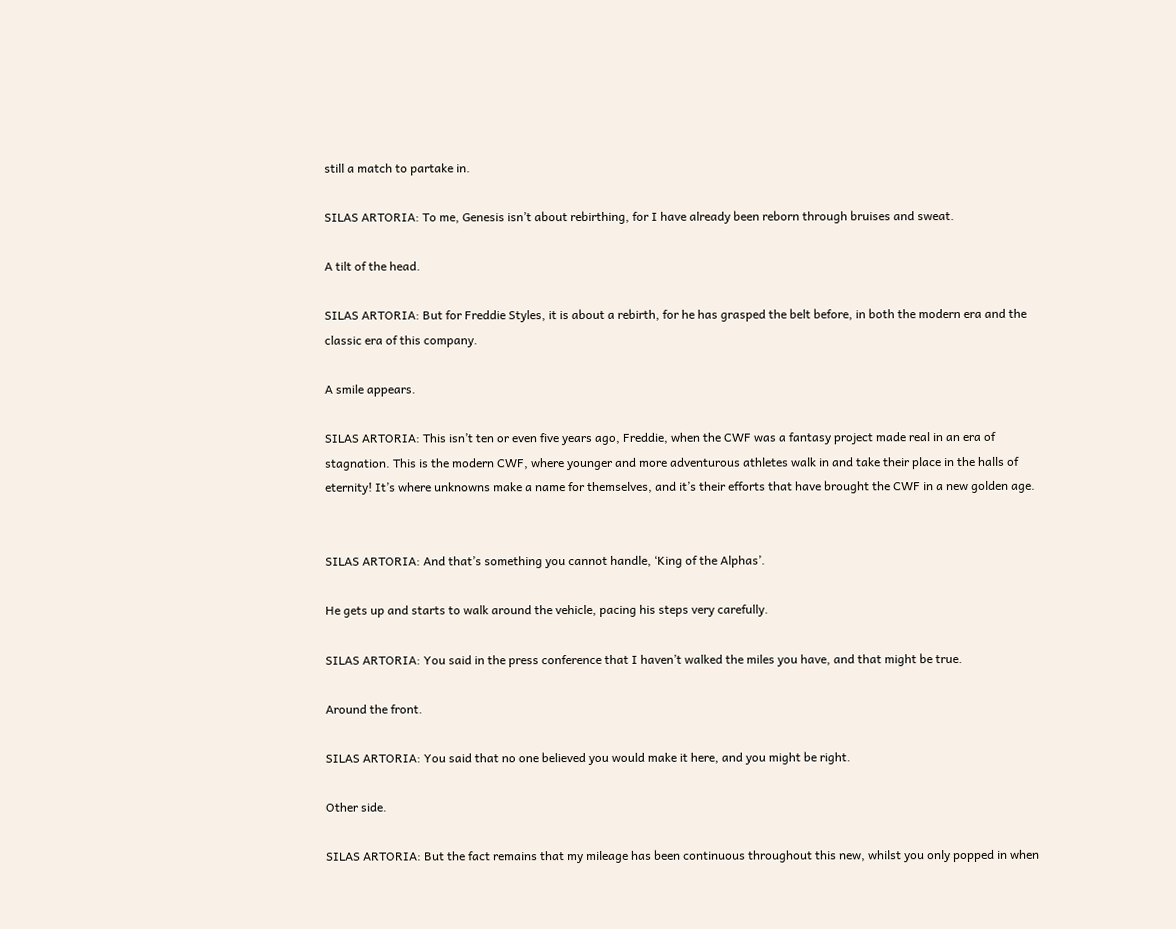still a match to partake in.

SILAS ARTORIA: To me, Genesis isn’t about rebirthing, for I have already been reborn through bruises and sweat.

A tilt of the head.

SILAS ARTORIA: But for Freddie Styles, it is about a rebirth, for he has grasped the belt before, in both the modern era and the classic era of this company.

A smile appears.

SILAS ARTORIA: This isn’t ten or even five years ago, Freddie, when the CWF was a fantasy project made real in an era of stagnation. This is the modern CWF, where younger and more adventurous athletes walk in and take their place in the halls of eternity! It’s where unknowns make a name for themselves, and it’s their efforts that have brought the CWF in a new golden age.


SILAS ARTORIA: And that’s something you cannot handle, ‘King of the Alphas’.

He gets up and starts to walk around the vehicle, pacing his steps very carefully.

SILAS ARTORIA: You said in the press conference that I haven’t walked the miles you have, and that might be true.

Around the front.

SILAS ARTORIA: You said that no one believed you would make it here, and you might be right.

Other side.

SILAS ARTORIA: But the fact remains that my mileage has been continuous throughout this new, whilst you only popped in when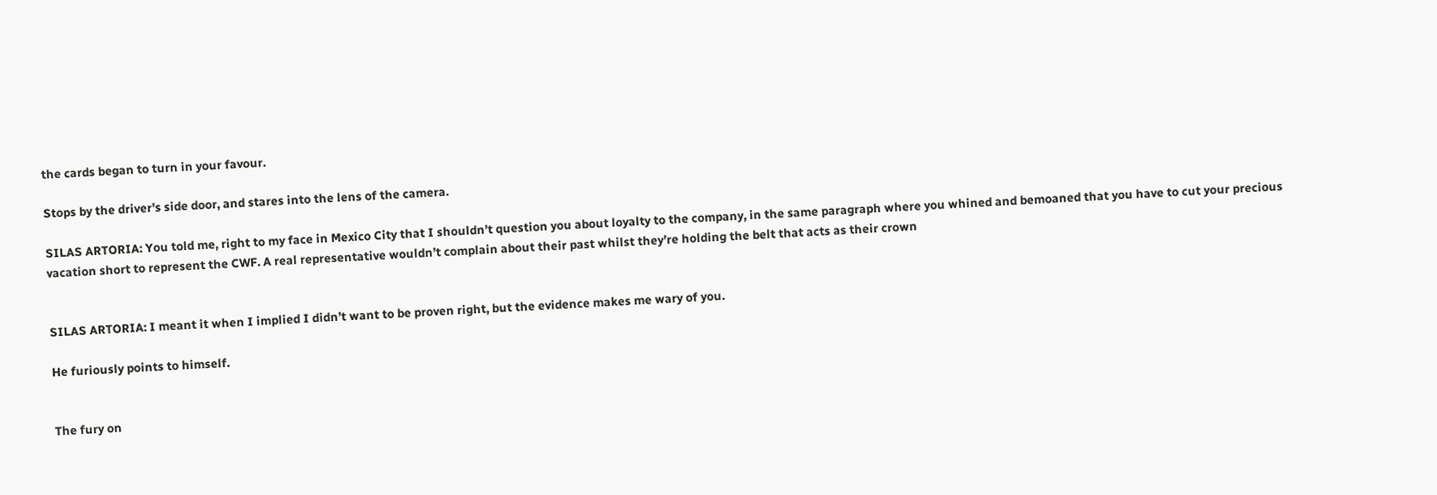the cards began to turn in your favour.

Stops by the driver's side door, and stares into the lens of the camera.

SILAS ARTORIA: You told me, right to my face in Mexico City that I shouldn’t question you about loyalty to the company, in the same paragraph where you whined and bemoaned that you have to cut your precious vacation short to represent the CWF. A real representative wouldn’t complain about their past whilst they’re holding the belt that acts as their crown


SILAS ARTORIA: I meant it when I implied I didn’t want to be proven right, but the evidence makes me wary of you.

He furiously points to himself.


The fury on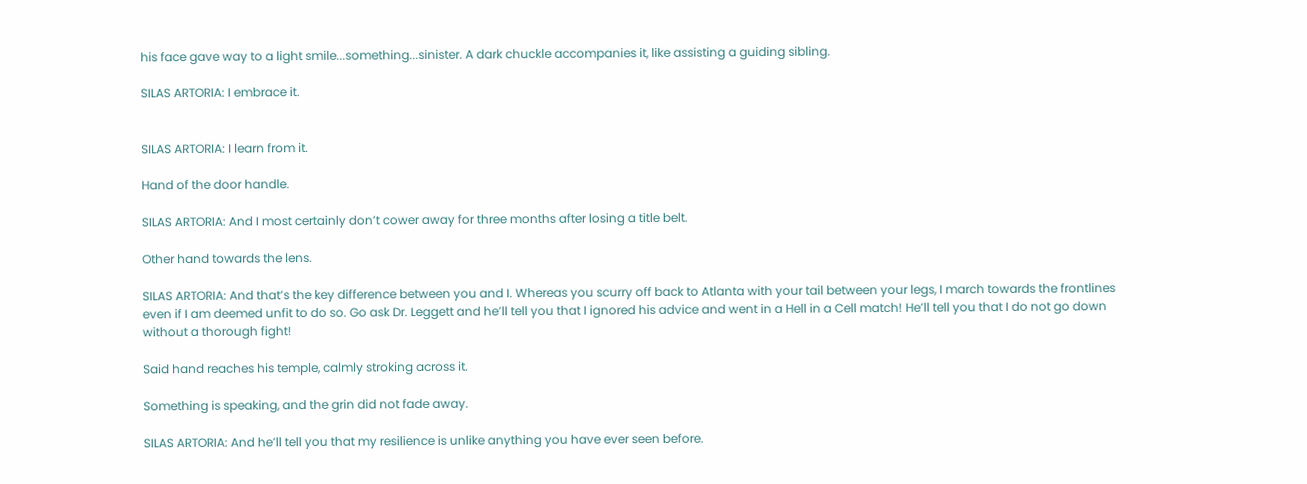his face gave way to a light smile...something...sinister. A dark chuckle accompanies it, like assisting a guiding sibling.

SILAS ARTORIA: I embrace it.


SILAS ARTORIA: I learn from it.

Hand of the door handle.

SILAS ARTORIA: And I most certainly don’t cower away for three months after losing a title belt.

Other hand towards the lens.

SILAS ARTORIA: And that’s the key difference between you and I. Whereas you scurry off back to Atlanta with your tail between your legs, I march towards the frontlines even if I am deemed unfit to do so. Go ask Dr. Leggett and he’ll tell you that I ignored his advice and went in a Hell in a Cell match! He’ll tell you that I do not go down without a thorough fight!

Said hand reaches his temple, calmly stroking across it.

Something is speaking, and the grin did not fade away.

SILAS ARTORIA: And he’ll tell you that my resilience is unlike anything you have ever seen before.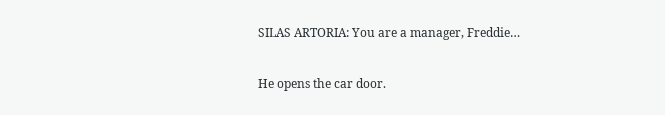SILAS ARTORIA: You are a manager, Freddie…

He opens the car door.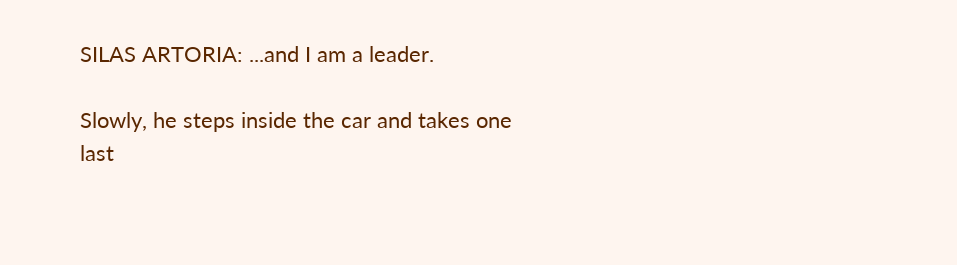SILAS ARTORIA: ...and I am a leader.

Slowly, he steps inside the car and takes one last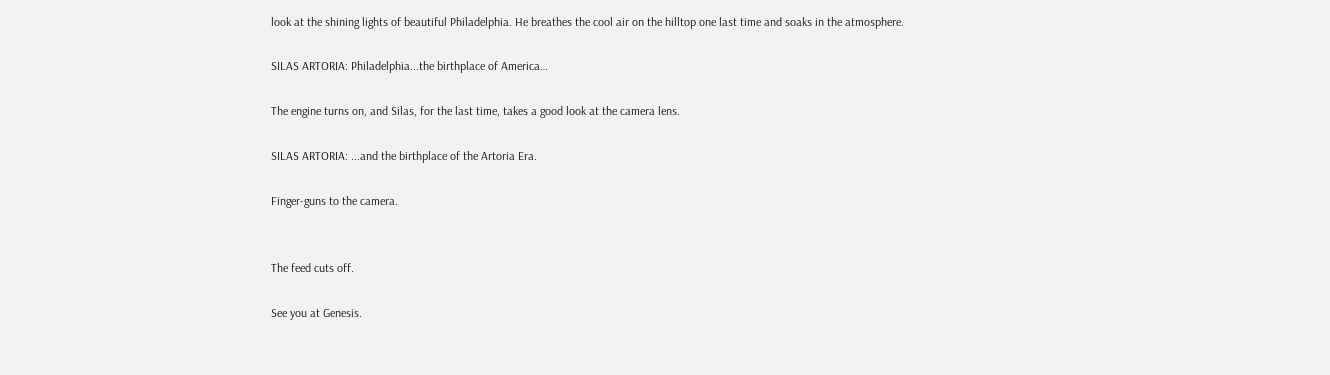look at the shining lights of beautiful Philadelphia. He breathes the cool air on the hilltop one last time and soaks in the atmosphere.

SILAS ARTORIA: Philadelphia...the birthplace of America…

The engine turns on, and Silas, for the last time, takes a good look at the camera lens.

SILAS ARTORIA: ...and the birthplace of the Artoria Era.

Finger-guns to the camera.


The feed cuts off.

See you at Genesis.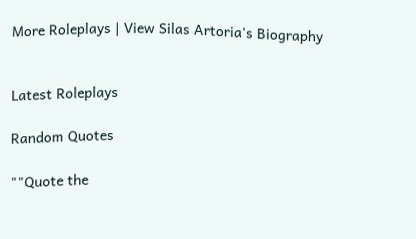More Roleplays | View Silas Artoria's Biography


Latest Roleplays

Random Quotes

""Quote the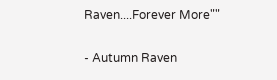Raven....Forever More""

- Autumn Raven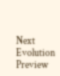Next Evolution Preview